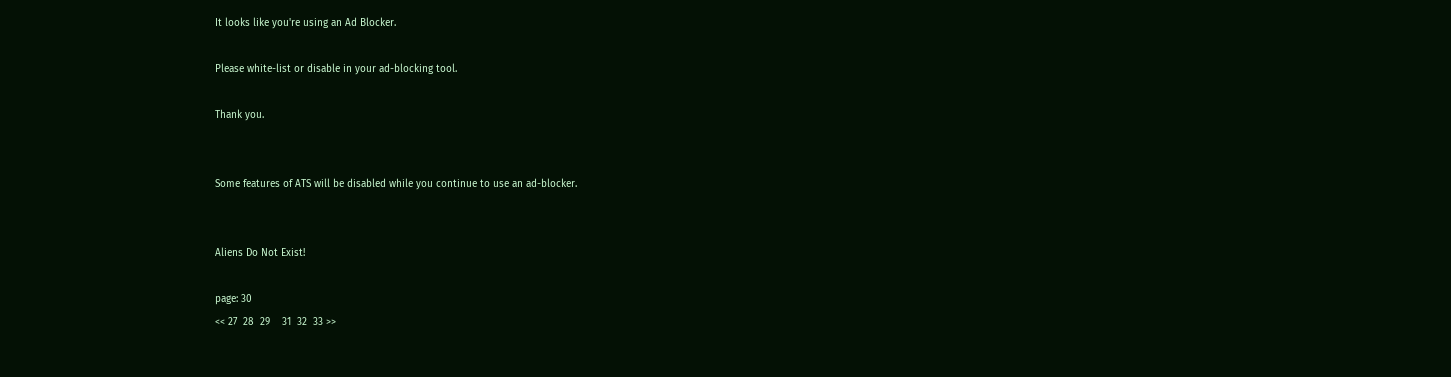It looks like you're using an Ad Blocker.

Please white-list or disable in your ad-blocking tool.

Thank you.


Some features of ATS will be disabled while you continue to use an ad-blocker.


Aliens Do Not Exist!

page: 30
<< 27  28  29    31  32  33 >>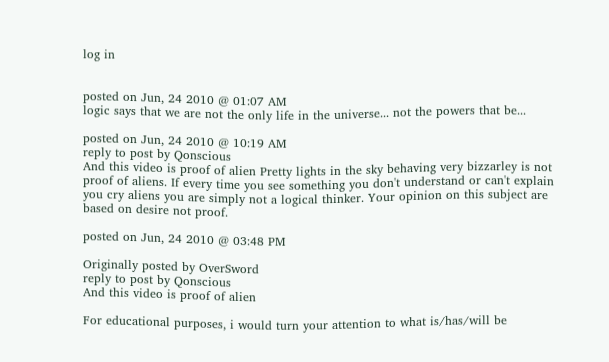log in


posted on Jun, 24 2010 @ 01:07 AM
logic says that we are not the only life in the universe... not the powers that be...

posted on Jun, 24 2010 @ 10:19 AM
reply to post by Qonscious
And this video is proof of alien Pretty lights in the sky behaving very bizzarley is not proof of aliens. If every time you see something you don't understand or can't explain you cry aliens you are simply not a logical thinker. Your opinion on this subject are based on desire not proof.

posted on Jun, 24 2010 @ 03:48 PM

Originally posted by OverSword
reply to post by Qonscious
And this video is proof of alien

For educational purposes, i would turn your attention to what is/has/will be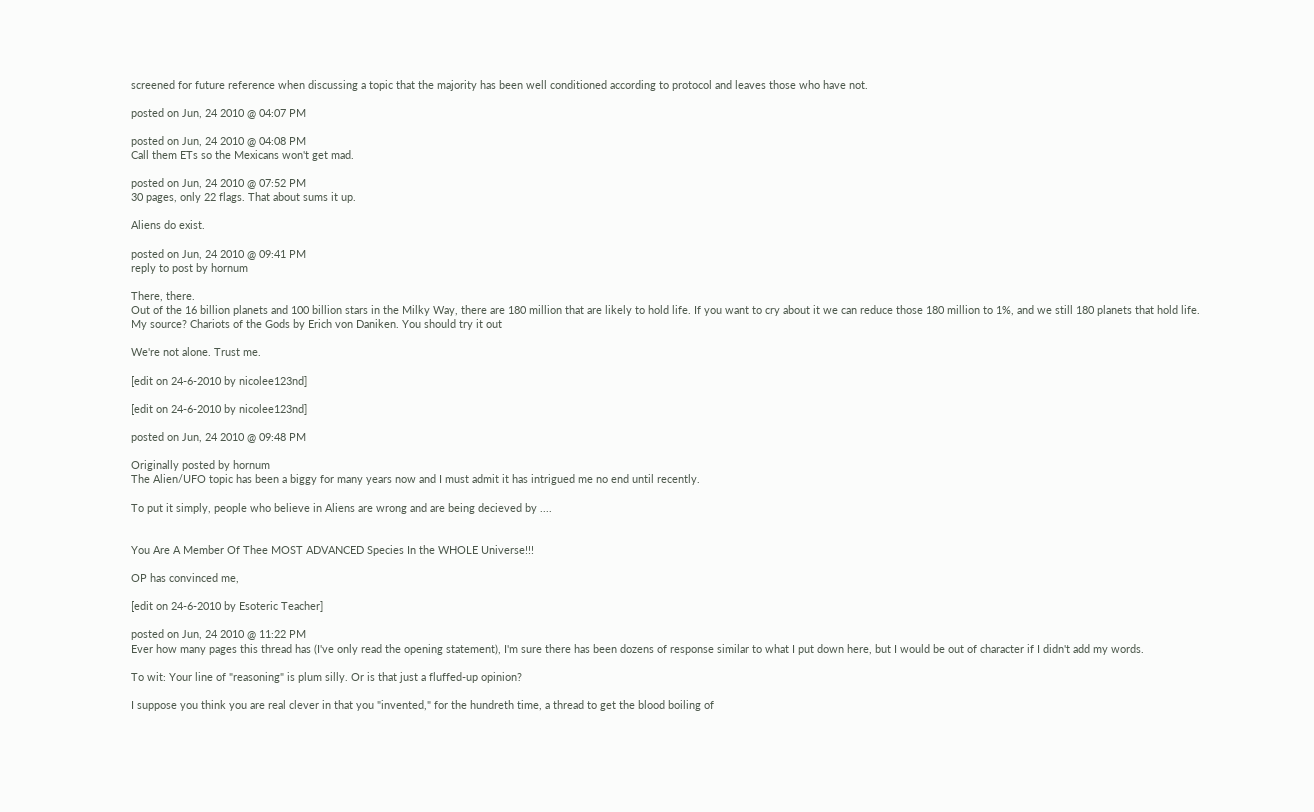screened for future reference when discussing a topic that the majority has been well conditioned according to protocol and leaves those who have not.

posted on Jun, 24 2010 @ 04:07 PM

posted on Jun, 24 2010 @ 04:08 PM
Call them ETs so the Mexicans won't get mad.

posted on Jun, 24 2010 @ 07:52 PM
30 pages, only 22 flags. That about sums it up.

Aliens do exist.

posted on Jun, 24 2010 @ 09:41 PM
reply to post by hornum

There, there.
Out of the 16 billion planets and 100 billion stars in the Milky Way, there are 180 million that are likely to hold life. If you want to cry about it we can reduce those 180 million to 1%, and we still 180 planets that hold life.
My source? Chariots of the Gods by Erich von Daniken. You should try it out

We're not alone. Trust me.

[edit on 24-6-2010 by nicolee123nd]

[edit on 24-6-2010 by nicolee123nd]

posted on Jun, 24 2010 @ 09:48 PM

Originally posted by hornum
The Alien/UFO topic has been a biggy for many years now and I must admit it has intrigued me no end until recently.

To put it simply, people who believe in Aliens are wrong and are being decieved by ....


You Are A Member Of Thee MOST ADVANCED Species In the WHOLE Universe!!!

OP has convinced me,

[edit on 24-6-2010 by Esoteric Teacher]

posted on Jun, 24 2010 @ 11:22 PM
Ever how many pages this thread has (I've only read the opening statement), I'm sure there has been dozens of response similar to what I put down here, but I would be out of character if I didn't add my words.

To wit: Your line of "reasoning" is plum silly. Or is that just a fluffed-up opinion?

I suppose you think you are real clever in that you "invented," for the hundreth time, a thread to get the blood boiling of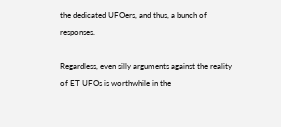the dedicated UFOers, and thus, a bunch of responses.

Regardless, even silly arguments against the reality of ET UFOs is worthwhile in the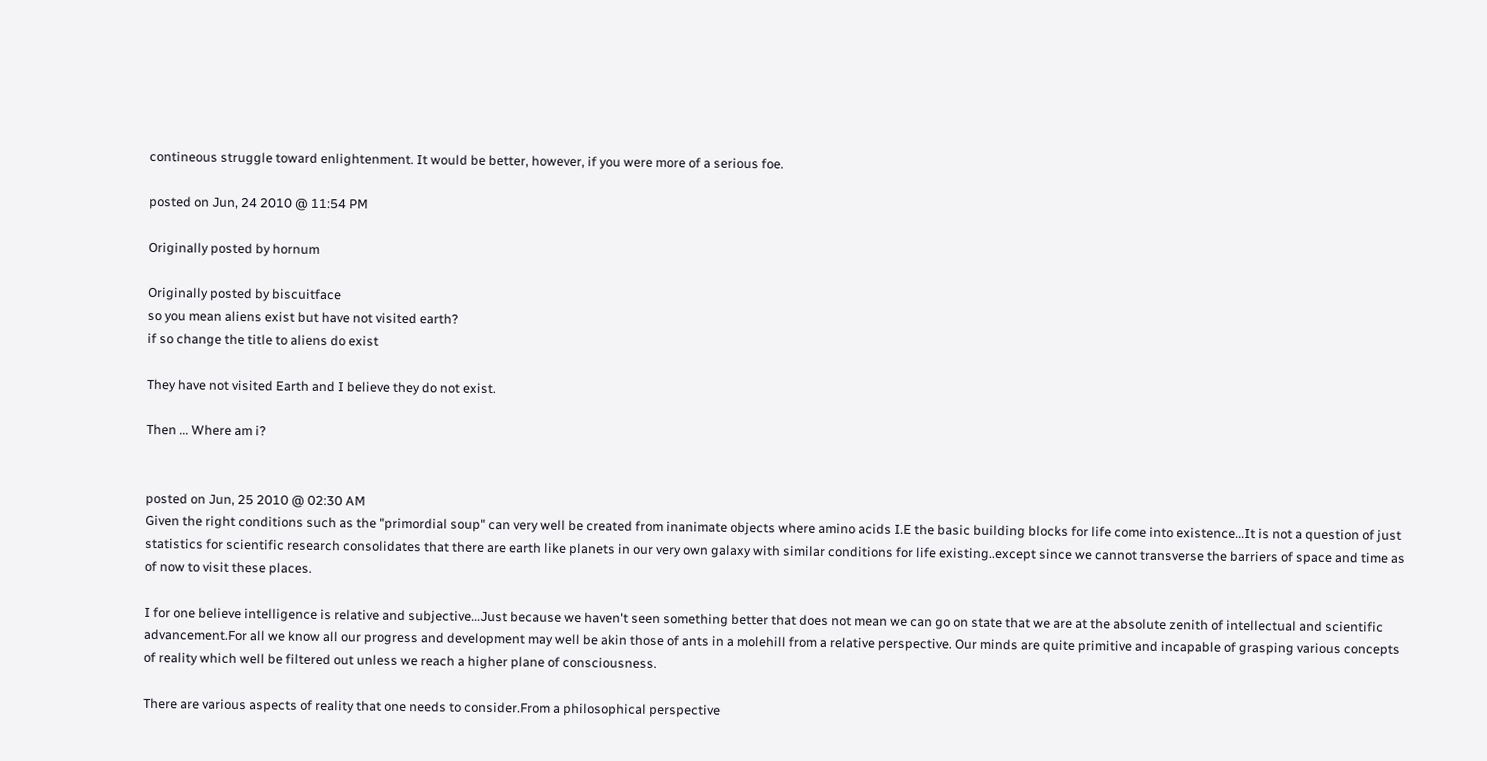contineous struggle toward enlightenment. It would be better, however, if you were more of a serious foe.

posted on Jun, 24 2010 @ 11:54 PM

Originally posted by hornum

Originally posted by biscuitface
so you mean aliens exist but have not visited earth?
if so change the title to aliens do exist

They have not visited Earth and I believe they do not exist.

Then ... Where am i?


posted on Jun, 25 2010 @ 02:30 AM
Given the right conditions such as the "primordial soup" can very well be created from inanimate objects where amino acids I.E the basic building blocks for life come into existence...It is not a question of just statistics for scientific research consolidates that there are earth like planets in our very own galaxy with similar conditions for life existing..except since we cannot transverse the barriers of space and time as of now to visit these places.

I for one believe intelligence is relative and subjective...Just because we haven't seen something better that does not mean we can go on state that we are at the absolute zenith of intellectual and scientific advancement.For all we know all our progress and development may well be akin those of ants in a molehill from a relative perspective. Our minds are quite primitive and incapable of grasping various concepts of reality which well be filtered out unless we reach a higher plane of consciousness.

There are various aspects of reality that one needs to consider.From a philosophical perspective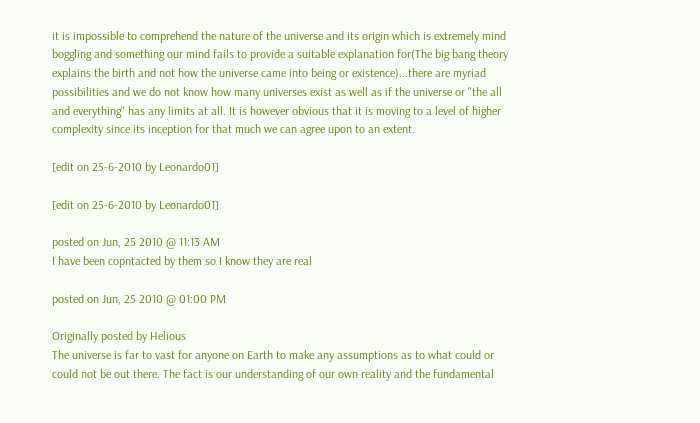it is impossible to comprehend the nature of the universe and its origin which is extremely mind boggling and something our mind fails to provide a suitable explanation for(The big bang theory explains the birth and not how the universe came into being or existence)...there are myriad possibilities and we do not know how many universes exist as well as if the universe or "the all and everything" has any limits at all. It is however obvious that it is moving to a level of higher complexity since its inception for that much we can agree upon to an extent.

[edit on 25-6-2010 by Leonardo01]

[edit on 25-6-2010 by Leonardo01]

posted on Jun, 25 2010 @ 11:13 AM
I have been copntacted by them so I know they are real

posted on Jun, 25 2010 @ 01:00 PM

Originally posted by Helious
The universe is far to vast for anyone on Earth to make any assumptions as to what could or could not be out there. The fact is our understanding of our own reality and the fundamental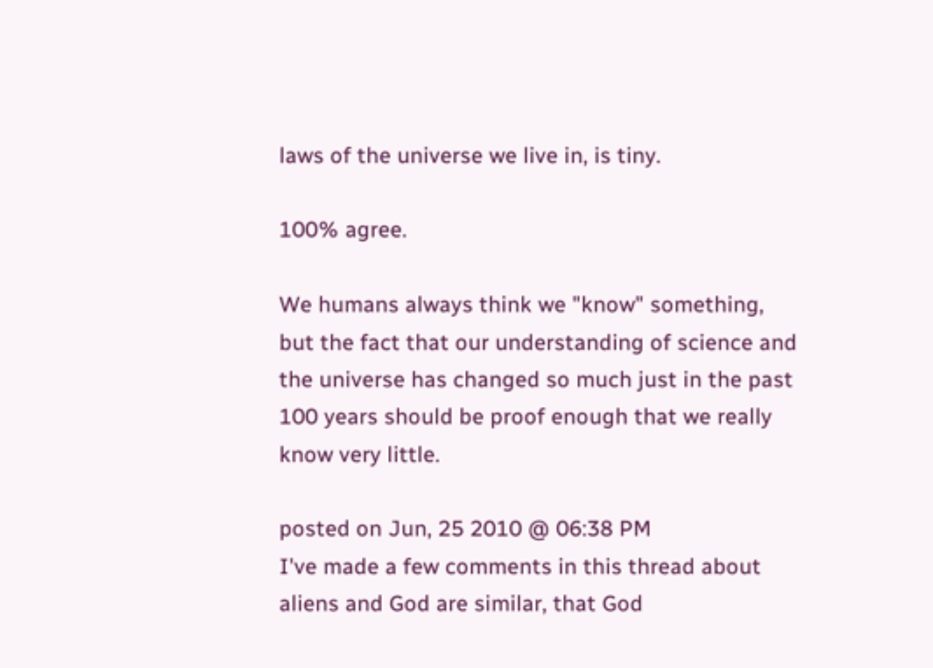laws of the universe we live in, is tiny.

100% agree.

We humans always think we "know" something, but the fact that our understanding of science and the universe has changed so much just in the past 100 years should be proof enough that we really know very little.

posted on Jun, 25 2010 @ 06:38 PM
I've made a few comments in this thread about aliens and God are similar, that God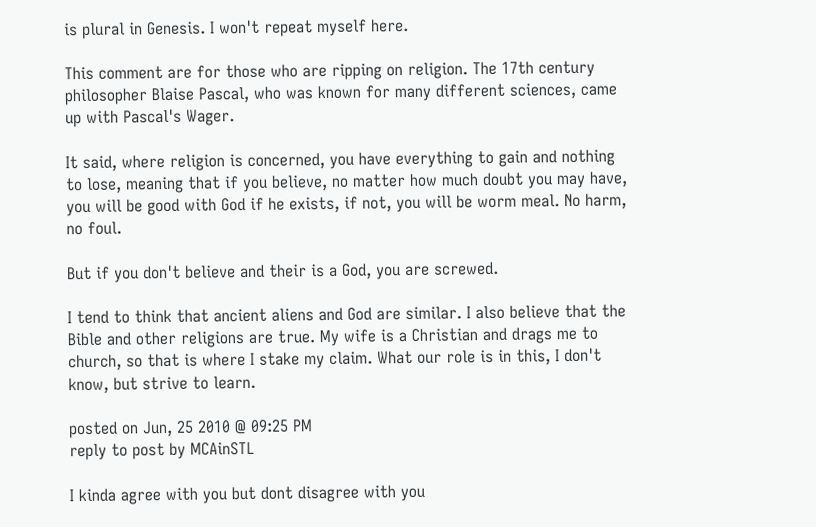is plural in Genesis. I won't repeat myself here.

This comment are for those who are ripping on religion. The 17th century philosopher Blaise Pascal, who was known for many different sciences, came up with Pascal's Wager.

It said, where religion is concerned, you have everything to gain and nothing to lose, meaning that if you believe, no matter how much doubt you may have, you will be good with God if he exists, if not, you will be worm meal. No harm, no foul.

But if you don't believe and their is a God, you are screwed.

I tend to think that ancient aliens and God are similar. I also believe that the Bible and other religions are true. My wife is a Christian and drags me to church, so that is where I stake my claim. What our role is in this, I don't know, but strive to learn.

posted on Jun, 25 2010 @ 09:25 PM
reply to post by MCAinSTL

I kinda agree with you but dont disagree with you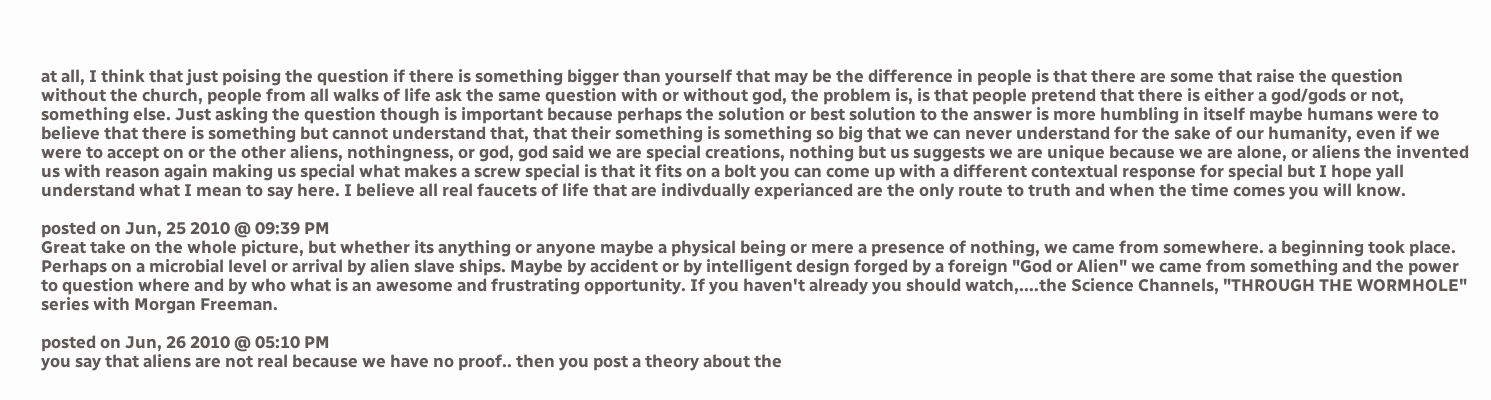at all, I think that just poising the question if there is something bigger than yourself that may be the difference in people is that there are some that raise the question without the church, people from all walks of life ask the same question with or without god, the problem is, is that people pretend that there is either a god/gods or not, something else. Just asking the question though is important because perhaps the solution or best solution to the answer is more humbling in itself maybe humans were to believe that there is something but cannot understand that, that their something is something so big that we can never understand for the sake of our humanity, even if we were to accept on or the other aliens, nothingness, or god, god said we are special creations, nothing but us suggests we are unique because we are alone, or aliens the invented us with reason again making us special what makes a screw special is that it fits on a bolt you can come up with a different contextual response for special but I hope yall understand what I mean to say here. I believe all real faucets of life that are indivdually experianced are the only route to truth and when the time comes you will know.

posted on Jun, 25 2010 @ 09:39 PM
Great take on the whole picture, but whether its anything or anyone maybe a physical being or mere a presence of nothing, we came from somewhere. a beginning took place. Perhaps on a microbial level or arrival by alien slave ships. Maybe by accident or by intelligent design forged by a foreign "God or Alien" we came from something and the power to question where and by who what is an awesome and frustrating opportunity. If you haven't already you should watch,....the Science Channels, "THROUGH THE WORMHOLE" series with Morgan Freeman.

posted on Jun, 26 2010 @ 05:10 PM
you say that aliens are not real because we have no proof.. then you post a theory about the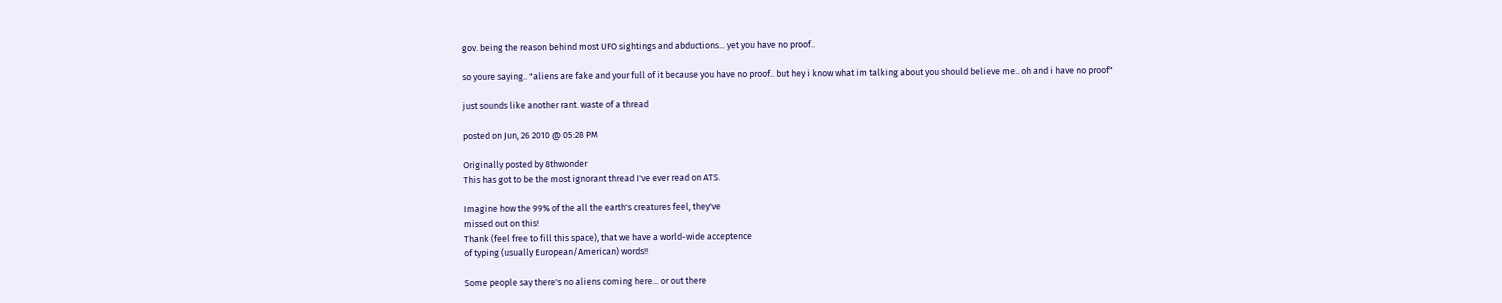gov. being the reason behind most UFO sightings and abductions... yet you have no proof..

so youre saying.. "aliens are fake and your full of it because you have no proof.. but hey i know what im talking about you should believe me.. oh and i have no proof"

just sounds like another rant. waste of a thread

posted on Jun, 26 2010 @ 05:28 PM

Originally posted by 8thwonder
This has got to be the most ignorant thread I've ever read on ATS.

Imagine how the 99% of the all the earth's creatures feel, they've
missed out on this!
Thank (feel free to fill this space), that we have a world-wide acceptence
of typing (usually European/American) words!!

Some people say there's no aliens coming here... or out there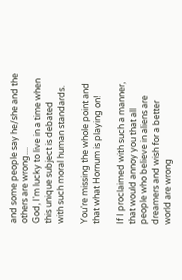and some people say he/she and the others are wrong....
God, I'm lucky to live in a time when this unique subject is debated
with such moral human standards.

You're missing the whole point and that what Hornum is playing on!

If I proclaimed with such a manner, that would annoy you that all
people who believe in aliens are dreamers and wish for a better
world are wrong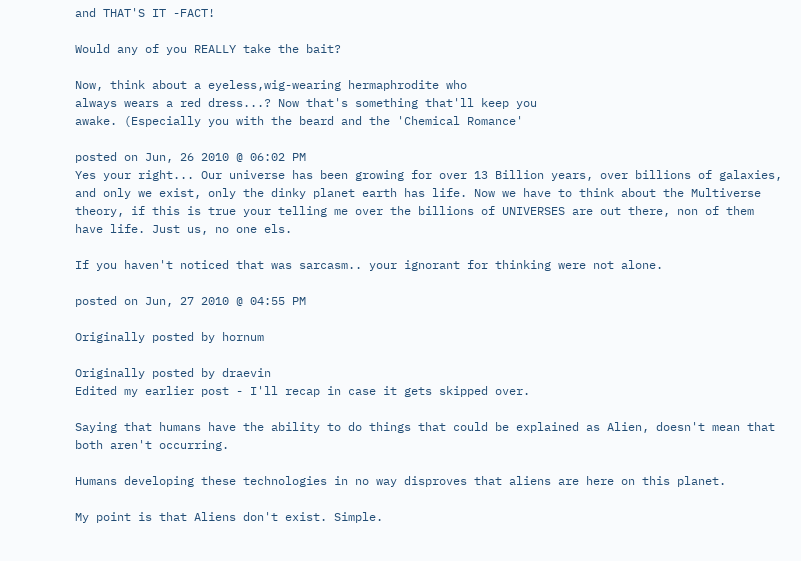and THAT'S IT -FACT!

Would any of you REALLY take the bait?

Now, think about a eyeless,wig-wearing hermaphrodite who
always wears a red dress...? Now that's something that'll keep you
awake. (Especially you with the beard and the 'Chemical Romance'

posted on Jun, 26 2010 @ 06:02 PM
Yes your right... Our universe has been growing for over 13 Billion years, over billions of galaxies, and only we exist, only the dinky planet earth has life. Now we have to think about the Multiverse theory, if this is true your telling me over the billions of UNIVERSES are out there, non of them have life. Just us, no one els.

If you haven't noticed that was sarcasm.. your ignorant for thinking were not alone.

posted on Jun, 27 2010 @ 04:55 PM

Originally posted by hornum

Originally posted by draevin
Edited my earlier post - I'll recap in case it gets skipped over.

Saying that humans have the ability to do things that could be explained as Alien, doesn't mean that both aren't occurring.

Humans developing these technologies in no way disproves that aliens are here on this planet.

My point is that Aliens don't exist. Simple.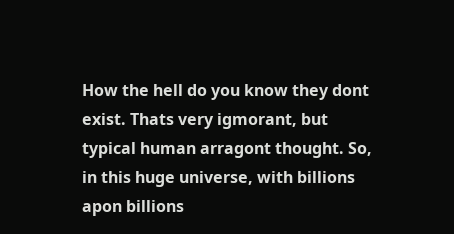How the hell do you know they dont exist. Thats very igmorant, but typical human arragont thought. So, in this huge universe, with billions apon billions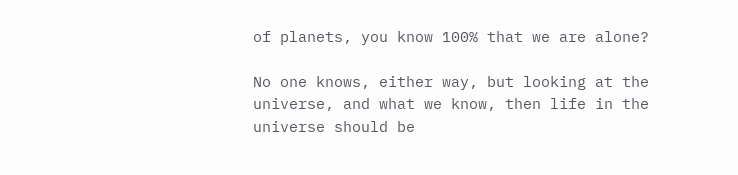of planets, you know 100% that we are alone?

No one knows, either way, but looking at the universe, and what we know, then life in the universe should be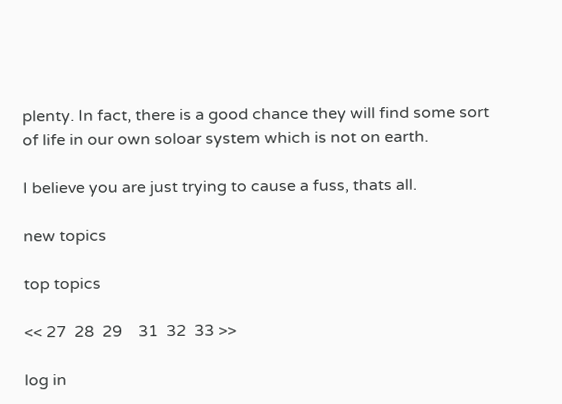plenty. In fact, there is a good chance they will find some sort of life in our own soloar system which is not on earth.

I believe you are just trying to cause a fuss, thats all.

new topics

top topics

<< 27  28  29    31  32  33 >>

log in